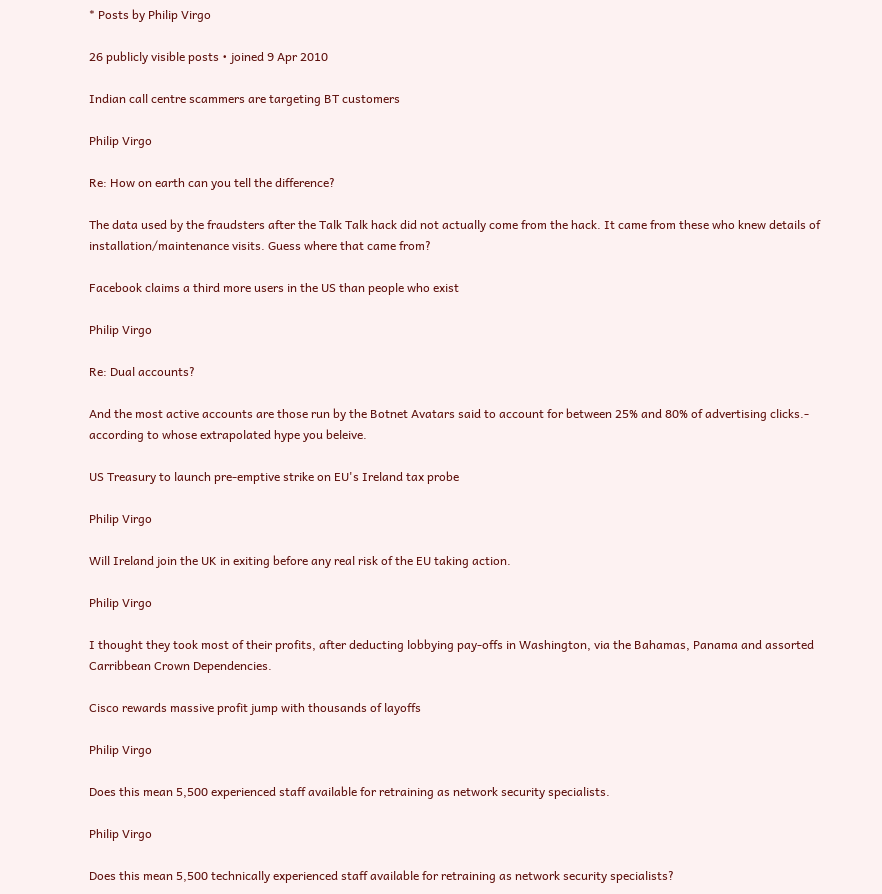* Posts by Philip Virgo

26 publicly visible posts • joined 9 Apr 2010

Indian call centre scammers are targeting BT customers

Philip Virgo

Re: How on earth can you tell the difference?

The data used by the fraudsters after the Talk Talk hack did not actually come from the hack. It came from these who knew details of installation/maintenance visits. Guess where that came from?

Facebook claims a third more users in the US than people who exist

Philip Virgo

Re: Dual accounts?

And the most active accounts are those run by the Botnet Avatars said to account for between 25% and 80% of advertising clicks.- according to whose extrapolated hype you beleive.

US Treasury to launch pre-emptive strike on EU's Ireland tax probe

Philip Virgo

Will Ireland join the UK in exiting before any real risk of the EU taking action.

Philip Virgo

I thought they took most of their profits, after deducting lobbying pay-offs in Washington, via the Bahamas, Panama and assorted Carribbean Crown Dependencies.

Cisco rewards massive profit jump with thousands of layoffs

Philip Virgo

Does this mean 5,500 experienced staff available for retraining as network security specialists.

Philip Virgo

Does this mean 5,500 technically experienced staff available for retraining as network security specialists?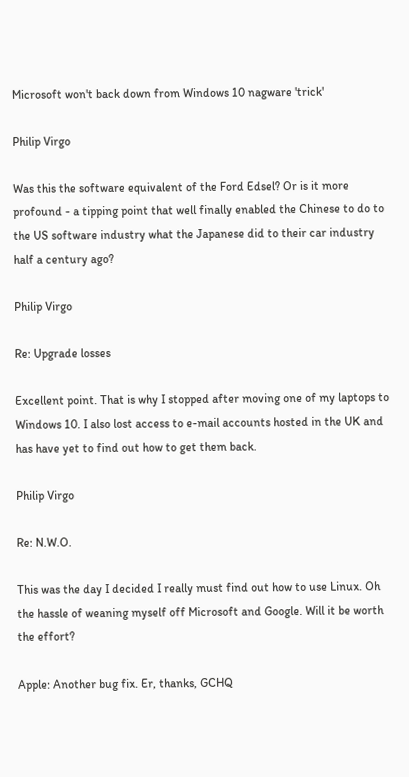Microsoft won't back down from Windows 10 nagware 'trick'

Philip Virgo

Was this the software equivalent of the Ford Edsel? Or is it more profound - a tipping point that well finally enabled the Chinese to do to the US software industry what the Japanese did to their car industry half a century ago?

Philip Virgo

Re: Upgrade losses

Excellent point. That is why I stopped after moving one of my laptops to Windows 10. I also lost access to e-mail accounts hosted in the UK and has have yet to find out how to get them back.

Philip Virgo

Re: N.W.O.

This was the day I decided I really must find out how to use Linux. Oh the hassle of weaning myself off Microsoft and Google. Will it be worth the effort?

Apple: Another bug fix. Er, thanks, GCHQ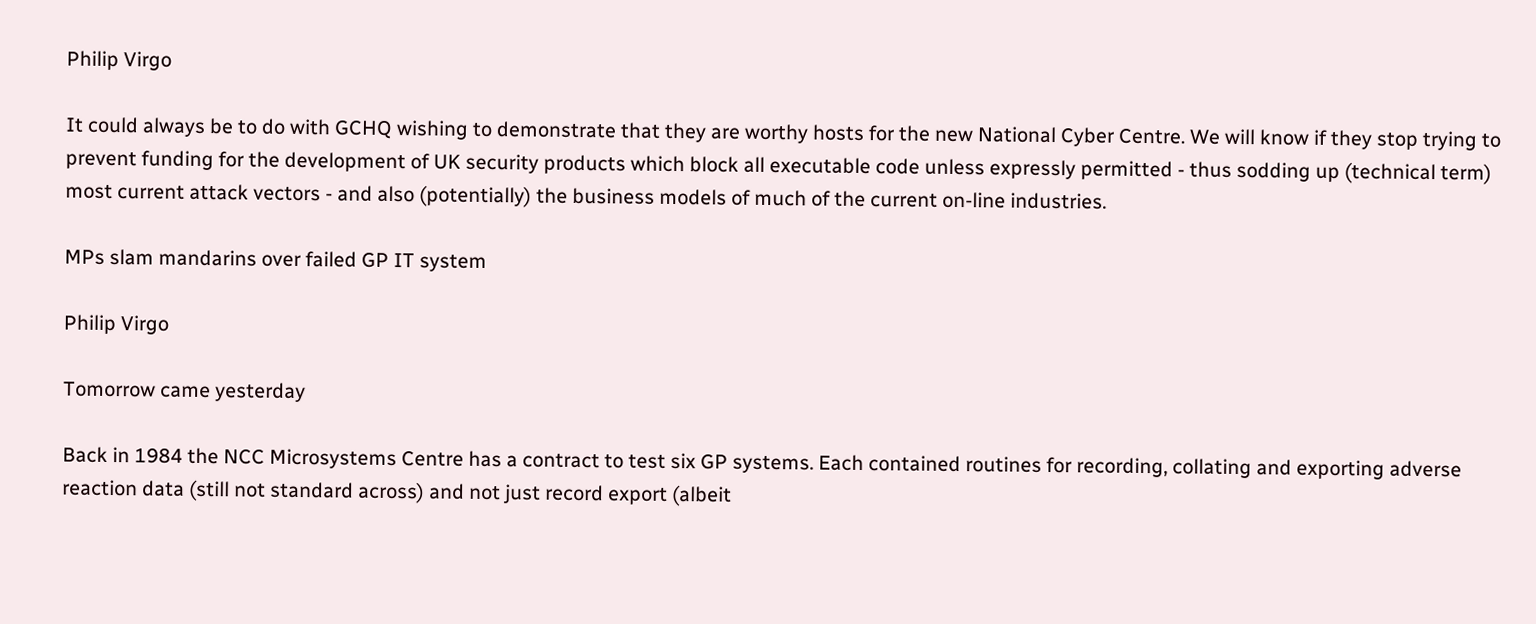Philip Virgo

It could always be to do with GCHQ wishing to demonstrate that they are worthy hosts for the new National Cyber Centre. We will know if they stop trying to prevent funding for the development of UK security products which block all executable code unless expressly permitted - thus sodding up (technical term) most current attack vectors - and also (potentially) the business models of much of the current on-line industries.

MPs slam mandarins over failed GP IT system

Philip Virgo

Tomorrow came yesterday

Back in 1984 the NCC Microsystems Centre has a contract to test six GP systems. Each contained routines for recording, collating and exporting adverse reaction data (still not standard across) and not just record export (albeit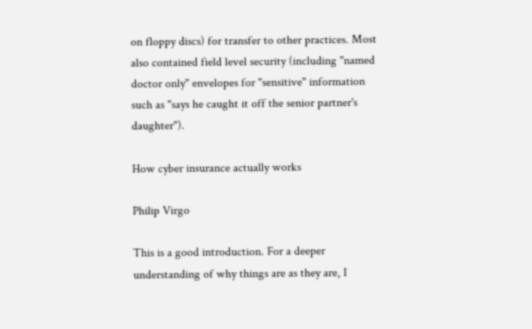on floppy discs) for transfer to other practices. Most also contained field level security (including "named doctor only" envelopes for "sensitive" information such as "says he caught it off the senior partner's daughter").

How cyber insurance actually works

Philip Virgo

This is a good introduction. For a deeper understanding of why things are as they are, I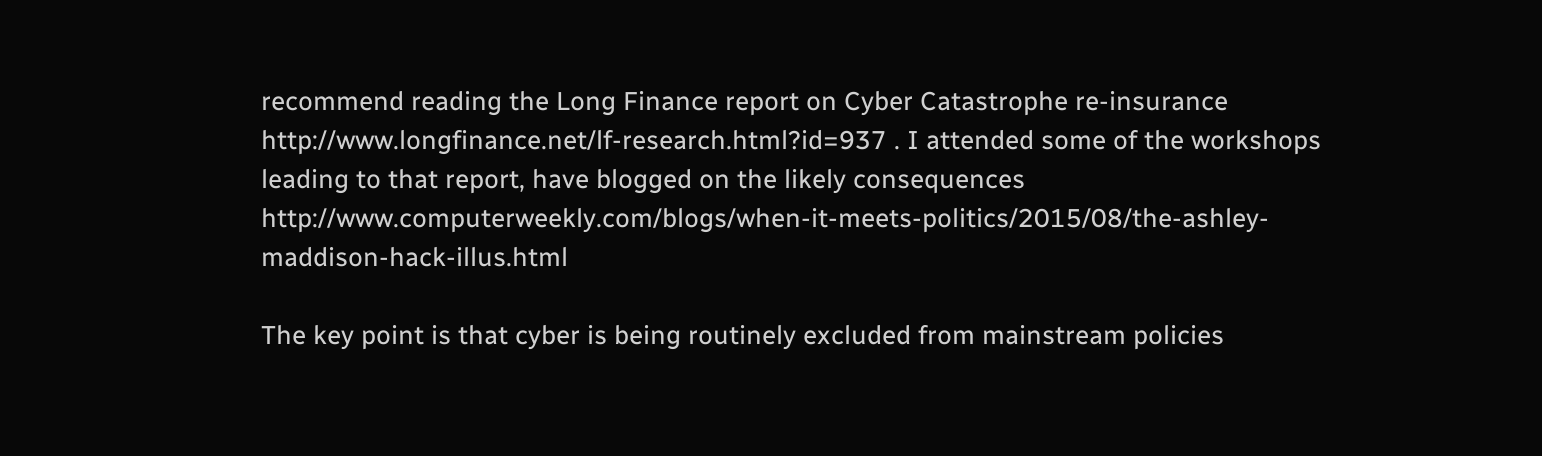recommend reading the Long Finance report on Cyber Catastrophe re-insurance http://www.longfinance.net/lf-research.html?id=937 . I attended some of the workshops leading to that report, have blogged on the likely consequences http://www.computerweekly.com/blogs/when-it-meets-politics/2015/08/the-ashley-maddison-hack-illus.html

The key point is that cyber is being routinely excluded from mainstream policies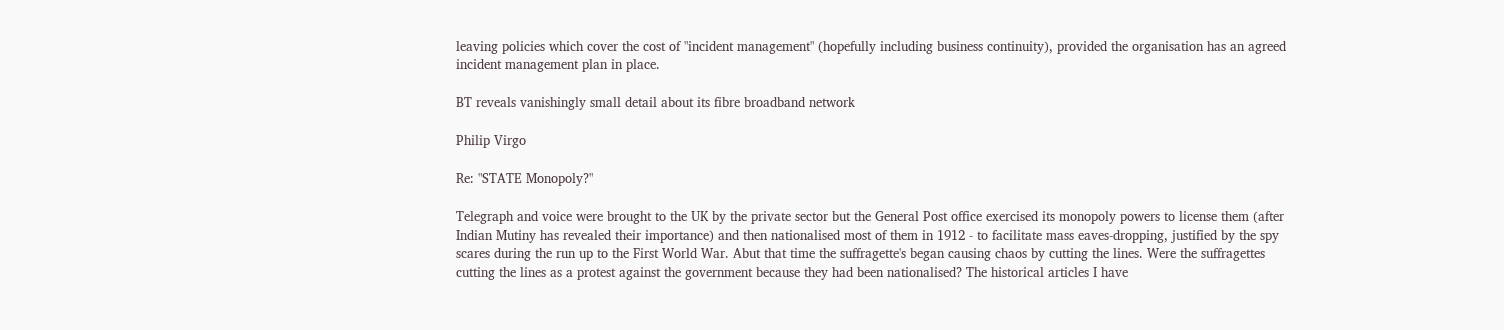leaving policies which cover the cost of "incident management" (hopefully including business continuity), provided the organisation has an agreed incident management plan in place.

BT reveals vanishingly small detail about its fibre broadband network

Philip Virgo

Re: "STATE Monopoly?"

Telegraph and voice were brought to the UK by the private sector but the General Post office exercised its monopoly powers to license them (after Indian Mutiny has revealed their importance) and then nationalised most of them in 1912 - to facilitate mass eaves-dropping, justified by the spy scares during the run up to the First World War. Abut that time the suffragette's began causing chaos by cutting the lines. Were the suffragettes cutting the lines as a protest against the government because they had been nationalised? The historical articles I have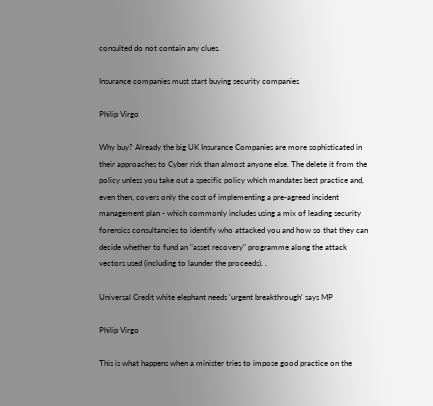consulted do not contain any clues.

Insurance companies must start buying security companies

Philip Virgo

Why buy? Already the big UK Insurance Companies are more sophisticated in their approaches to Cyber risk than almost anyone else. The delete it from the policy unless you take out a specific policy which mandates best practice and, even then, covers only the cost of implementing a pre-agreed incident management plan - which commonly includes using a mix of leading security forensics consultancies to identify who attacked you and how so that they can decide whether to fund an "asset recovery" programme along the attack vectors used (including to launder the proceeds). .

Universal Credit white elephant needs 'urgent breakthrough' says MP

Philip Virgo

This is what happens when a minister tries to impose good practice on the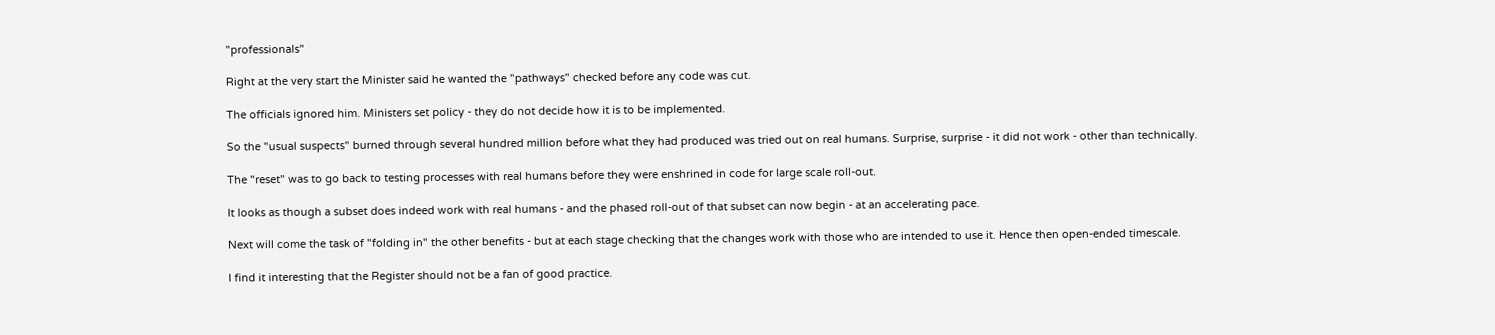"professionals"

Right at the very start the Minister said he wanted the "pathways" checked before any code was cut.

The officials ignored him. Ministers set policy - they do not decide how it is to be implemented.

So the "usual suspects" burned through several hundred million before what they had produced was tried out on real humans. Surprise, surprise - it did not work - other than technically.

The "reset" was to go back to testing processes with real humans before they were enshrined in code for large scale roll-out.

It looks as though a subset does indeed work with real humans - and the phased roll-out of that subset can now begin - at an accelerating pace.

Next will come the task of "folding in" the other benefits - but at each stage checking that the changes work with those who are intended to use it. Hence then open-ended timescale.

I find it interesting that the Register should not be a fan of good practice.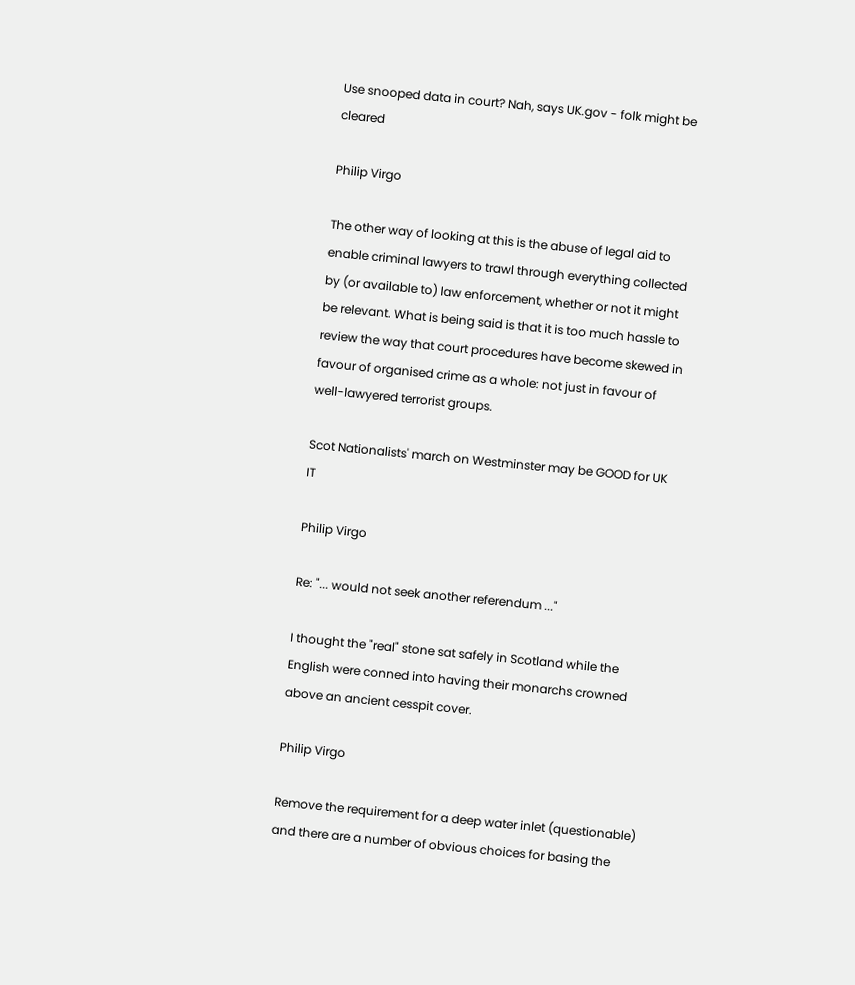Use snooped data in court? Nah, says UK.gov - folk might be cleared

Philip Virgo

The other way of looking at this is the abuse of legal aid to enable criminal lawyers to trawl through everything collected by (or available to) law enforcement, whether or not it might be relevant. What is being said is that it is too much hassle to review the way that court procedures have become skewed in favour of organised crime as a whole: not just in favour of well-lawyered terrorist groups.

Scot Nationalists' march on Westminster may be GOOD for UK IT

Philip Virgo

Re: "... would not seek another referendum ..."

I thought the "real" stone sat safely in Scotland while the English were conned into having their monarchs crowned above an ancient cesspit cover.

Philip Virgo

Remove the requirement for a deep water inlet (questionable) and there are a number of obvious choices for basing the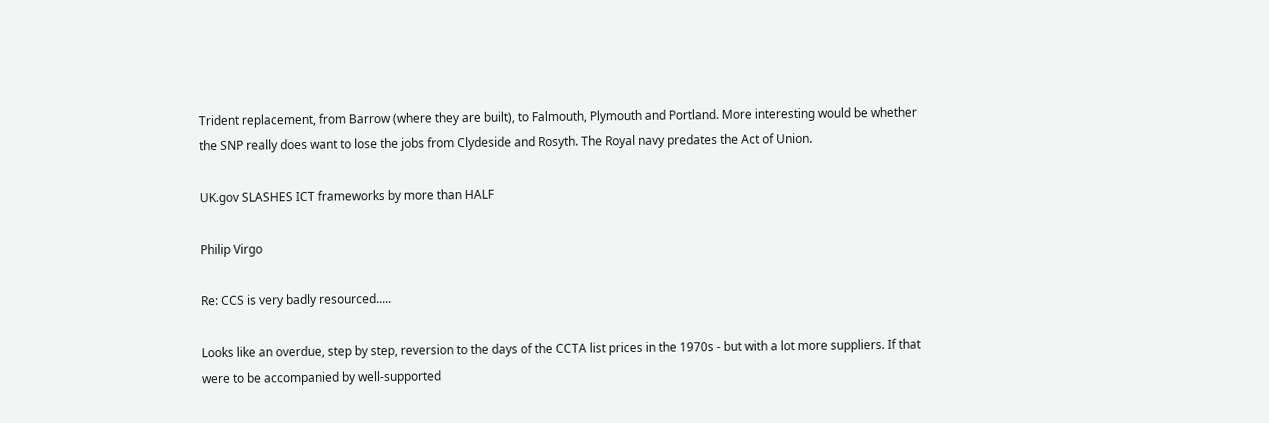Trident replacement, from Barrow (where they are built), to Falmouth, Plymouth and Portland. More interesting would be whether the SNP really does want to lose the jobs from Clydeside and Rosyth. The Royal navy predates the Act of Union.

UK.gov SLASHES ICT frameworks by more than HALF

Philip Virgo

Re: CCS is very badly resourced.....

Looks like an overdue, step by step, reversion to the days of the CCTA list prices in the 1970s - but with a lot more suppliers. If that were to be accompanied by well-supported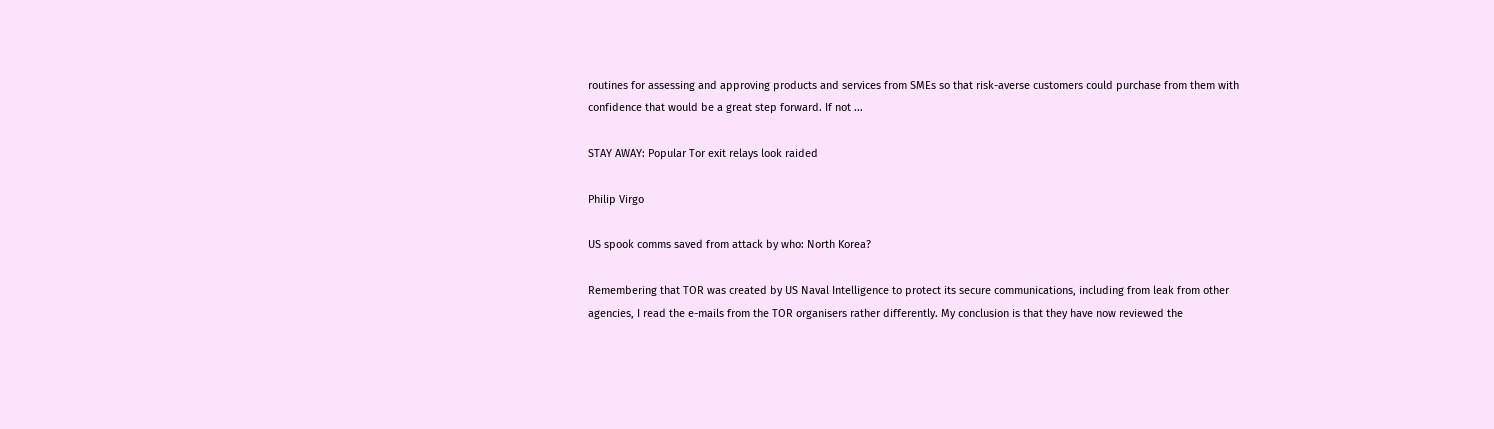routines for assessing and approving products and services from SMEs so that risk-averse customers could purchase from them with confidence that would be a great step forward. If not ...

STAY AWAY: Popular Tor exit relays look raided

Philip Virgo

US spook comms saved from attack by who: North Korea?

Remembering that TOR was created by US Naval Intelligence to protect its secure communications, including from leak from other agencies, I read the e-mails from the TOR organisers rather differently. My conclusion is that they have now reviewed the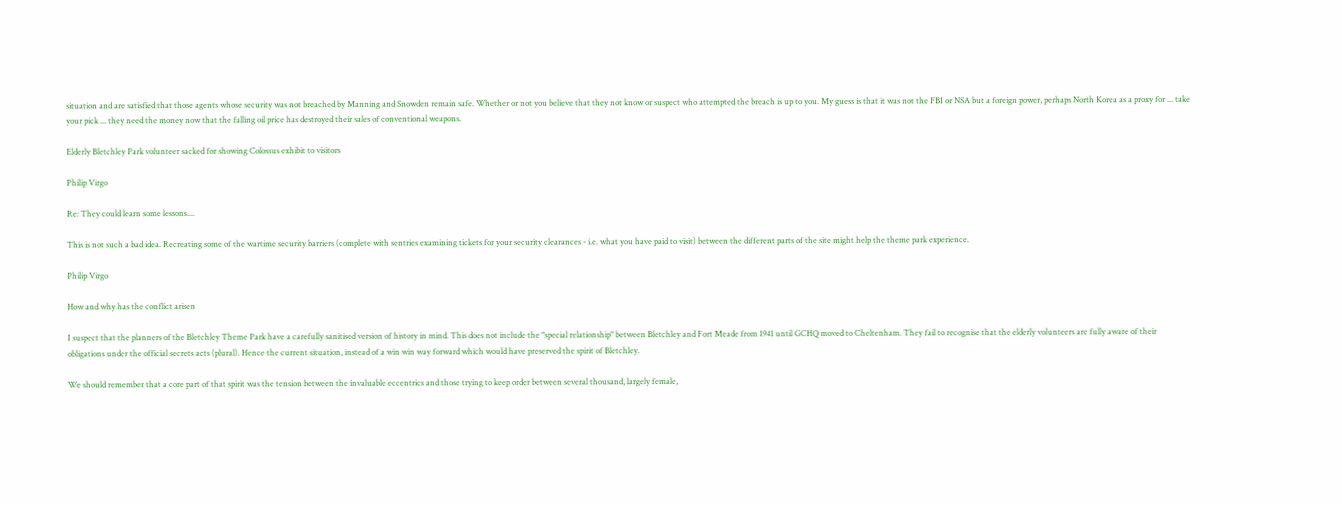situation and are satisfied that those agents whose security was not breached by Manning and Snowden remain safe. Whether or not you believe that they not know or suspect who attempted the breach is up to you. My guess is that it was not the FBI or NSA but a foreign power, perhaps North Korea as a proxy for ... take your pick ... they need the money now that the falling oil price has destroyed their sales of conventional weapons.

Elderly Bletchley Park volunteer sacked for showing Colossus exhibit to visitors

Philip Virgo

Re: They could learn some lessons....

This is not such a bad idea. Recreating some of the wartime security barriers (complete with sentries examining tickets for your security clearances - i.e. what you have paid to visit) between the different parts of the site might help the theme park experience.

Philip Virgo

How and why has the conflict arisen

I suspect that the planners of the Bletchley Theme Park have a carefully sanitised version of history in mind. This does not include the "special relationship" between Bletchley and Fort Meade from 1941 until GCHQ moved to Cheltenham. They fail to recognise that the elderly volunteers are fully aware of their obligations under the official secrets acts (plural). Hence the current situation, instead of a win win way forward which would have preserved the spirit of Bletchley.

We should remember that a core part of that spirit was the tension between the invaluable eccentrics and those trying to keep order between several thousand, largely female,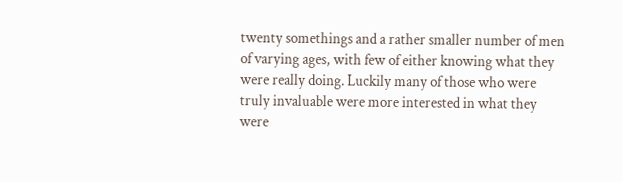twenty somethings and a rather smaller number of men of varying ages, with few of either knowing what they were really doing. Luckily many of those who were truly invaluable were more interested in what they were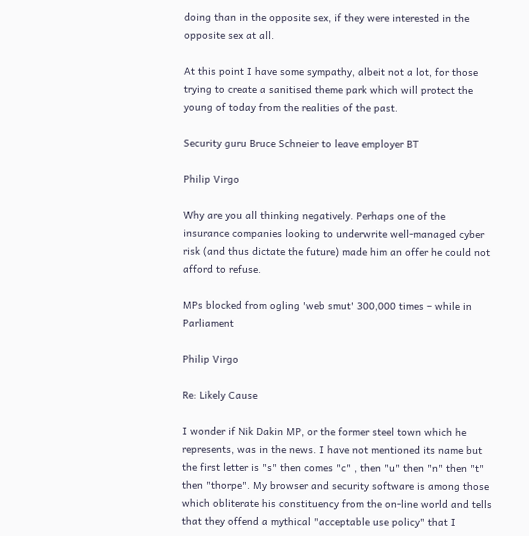doing than in the opposite sex, if they were interested in the opposite sex at all.

At this point I have some sympathy, albeit not a lot, for those trying to create a sanitised theme park which will protect the young of today from the realities of the past.

Security guru Bruce Schneier to leave employer BT

Philip Virgo

Why are you all thinking negatively. Perhaps one of the insurance companies looking to underwrite well-managed cyber risk (and thus dictate the future) made him an offer he could not afford to refuse.

MPs blocked from ogling 'web smut' 300,000 times – while in Parliament

Philip Virgo

Re: Likely Cause

I wonder if Nik Dakin MP, or the former steel town which he represents, was in the news. I have not mentioned its name but the first letter is "s" then comes "c" , then "u" then "n" then "t" then "thorpe". My browser and security software is among those which obliterate his constituency from the on-line world and tells that they offend a mythical "acceptable use policy" that I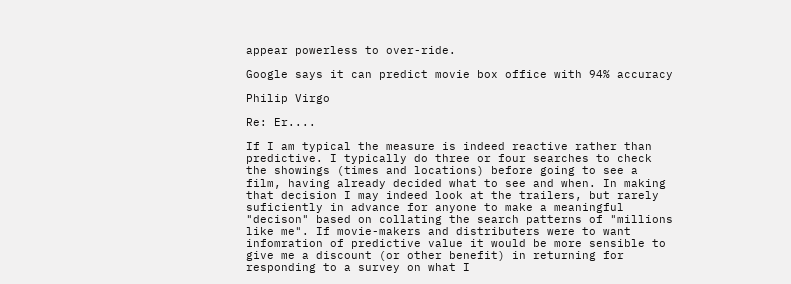appear powerless to over-ride.

Google says it can predict movie box office with 94% accuracy

Philip Virgo

Re: Er....

If I am typical the measure is indeed reactive rather than predictive. I typically do three or four searches to check the showings (times and locations) before going to see a film, having already decided what to see and when. In making that decision I may indeed look at the trailers, but rarely suficiently in advance for anyone to make a meaningful "decison" based on collating the search patterns of "millions like me". If movie-makers and distributers were to want infomration of predictive value it would be more sensible to give me a discount (or other benefit) in returning for responding to a survey on what I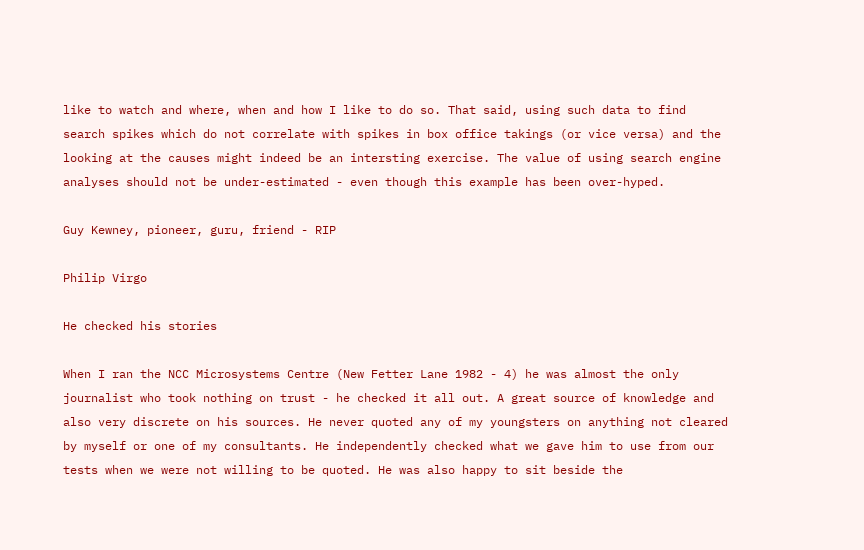like to watch and where, when and how I like to do so. That said, using such data to find search spikes which do not correlate with spikes in box office takings (or vice versa) and the looking at the causes might indeed be an intersting exercise. The value of using search engine analyses should not be under-estimated - even though this example has been over-hyped.

Guy Kewney, pioneer, guru, friend - RIP

Philip Virgo

He checked his stories

When I ran the NCC Microsystems Centre (New Fetter Lane 1982 - 4) he was almost the only journalist who took nothing on trust - he checked it all out. A great source of knowledge and also very discrete on his sources. He never quoted any of my youngsters on anything not cleared by myself or one of my consultants. He independently checked what we gave him to use from our tests when we were not willing to be quoted. He was also happy to sit beside the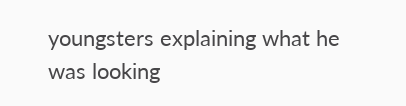youngsters explaining what he was looking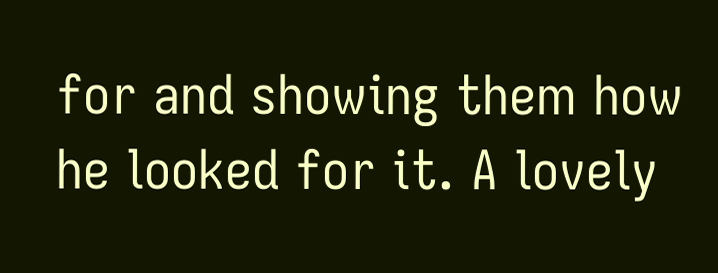for and showing them how he looked for it. A lovely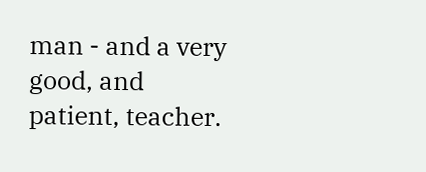man - and a very good, and patient, teacher.